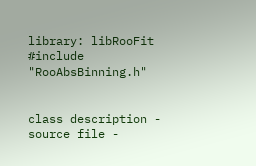library: libRooFit
#include "RooAbsBinning.h"


class description - source file -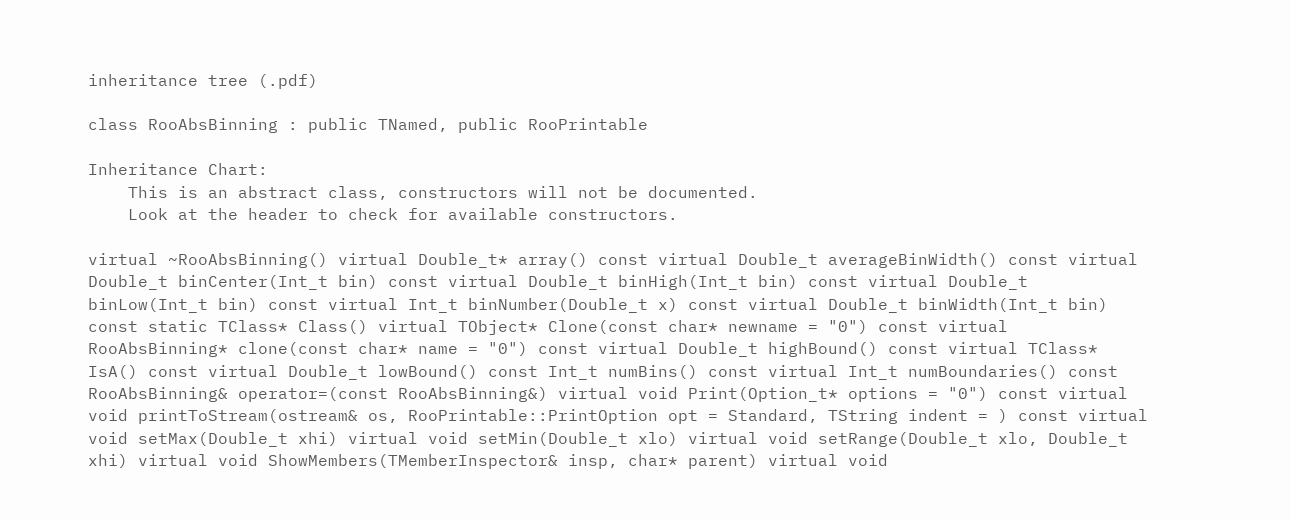inheritance tree (.pdf)

class RooAbsBinning : public TNamed, public RooPrintable

Inheritance Chart:
    This is an abstract class, constructors will not be documented.
    Look at the header to check for available constructors.

virtual ~RooAbsBinning() virtual Double_t* array() const virtual Double_t averageBinWidth() const virtual Double_t binCenter(Int_t bin) const virtual Double_t binHigh(Int_t bin) const virtual Double_t binLow(Int_t bin) const virtual Int_t binNumber(Double_t x) const virtual Double_t binWidth(Int_t bin) const static TClass* Class() virtual TObject* Clone(const char* newname = "0") const virtual RooAbsBinning* clone(const char* name = "0") const virtual Double_t highBound() const virtual TClass* IsA() const virtual Double_t lowBound() const Int_t numBins() const virtual Int_t numBoundaries() const RooAbsBinning& operator=(const RooAbsBinning&) virtual void Print(Option_t* options = "0") const virtual void printToStream(ostream& os, RooPrintable::PrintOption opt = Standard, TString indent = ) const virtual void setMax(Double_t xhi) virtual void setMin(Double_t xlo) virtual void setRange(Double_t xlo, Double_t xhi) virtual void ShowMembers(TMemberInspector& insp, char* parent) virtual void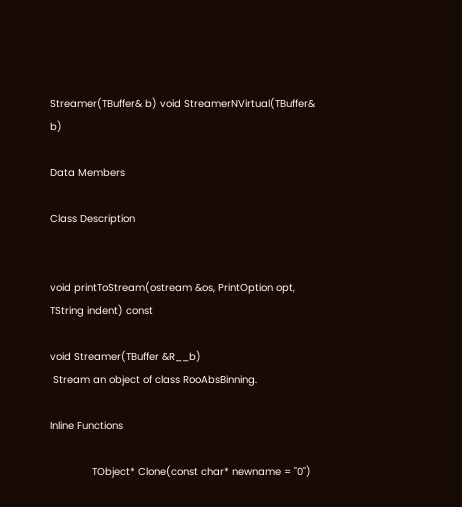Streamer(TBuffer& b) void StreamerNVirtual(TBuffer& b)

Data Members

Class Description


void printToStream(ostream &os, PrintOption opt, TString indent) const

void Streamer(TBuffer &R__b)
 Stream an object of class RooAbsBinning.

Inline Functions

              TObject* Clone(const char* newname = "0")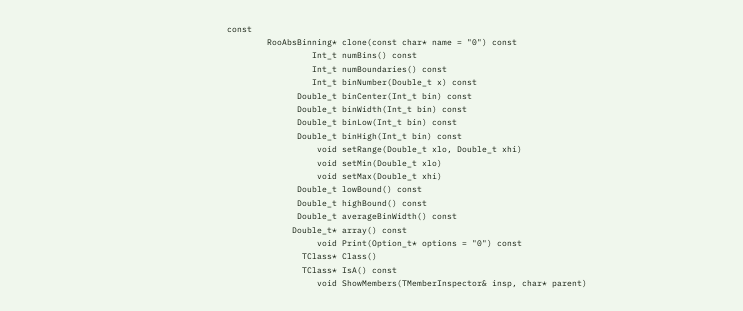const
        RooAbsBinning* clone(const char* name = "0") const
                 Int_t numBins() const
                 Int_t numBoundaries() const
                 Int_t binNumber(Double_t x) const
              Double_t binCenter(Int_t bin) const
              Double_t binWidth(Int_t bin) const
              Double_t binLow(Int_t bin) const
              Double_t binHigh(Int_t bin) const
                  void setRange(Double_t xlo, Double_t xhi)
                  void setMin(Double_t xlo)
                  void setMax(Double_t xhi)
              Double_t lowBound() const
              Double_t highBound() const
              Double_t averageBinWidth() const
             Double_t* array() const
                  void Print(Option_t* options = "0") const
               TClass* Class()
               TClass* IsA() const
                  void ShowMembers(TMemberInspector& insp, char* parent)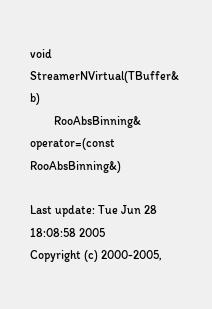void StreamerNVirtual(TBuffer& b)
        RooAbsBinning& operator=(const RooAbsBinning&)

Last update: Tue Jun 28 18:08:58 2005
Copyright (c) 2000-2005,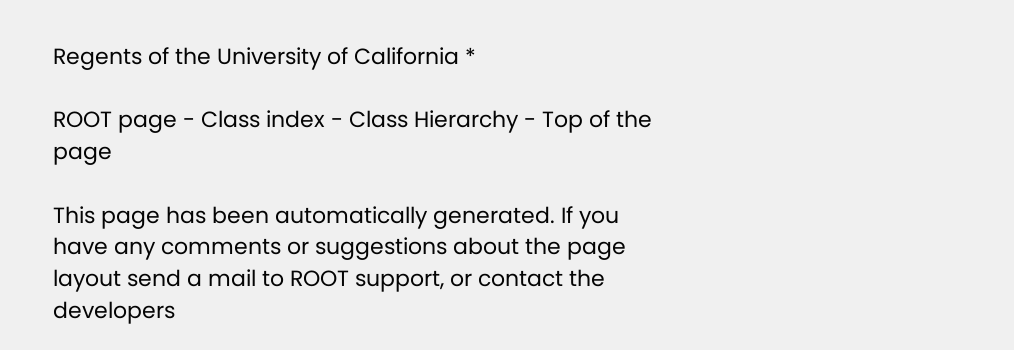Regents of the University of California *

ROOT page - Class index - Class Hierarchy - Top of the page

This page has been automatically generated. If you have any comments or suggestions about the page layout send a mail to ROOT support, or contact the developers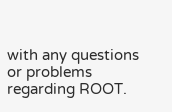with any questions or problems regarding ROOT.